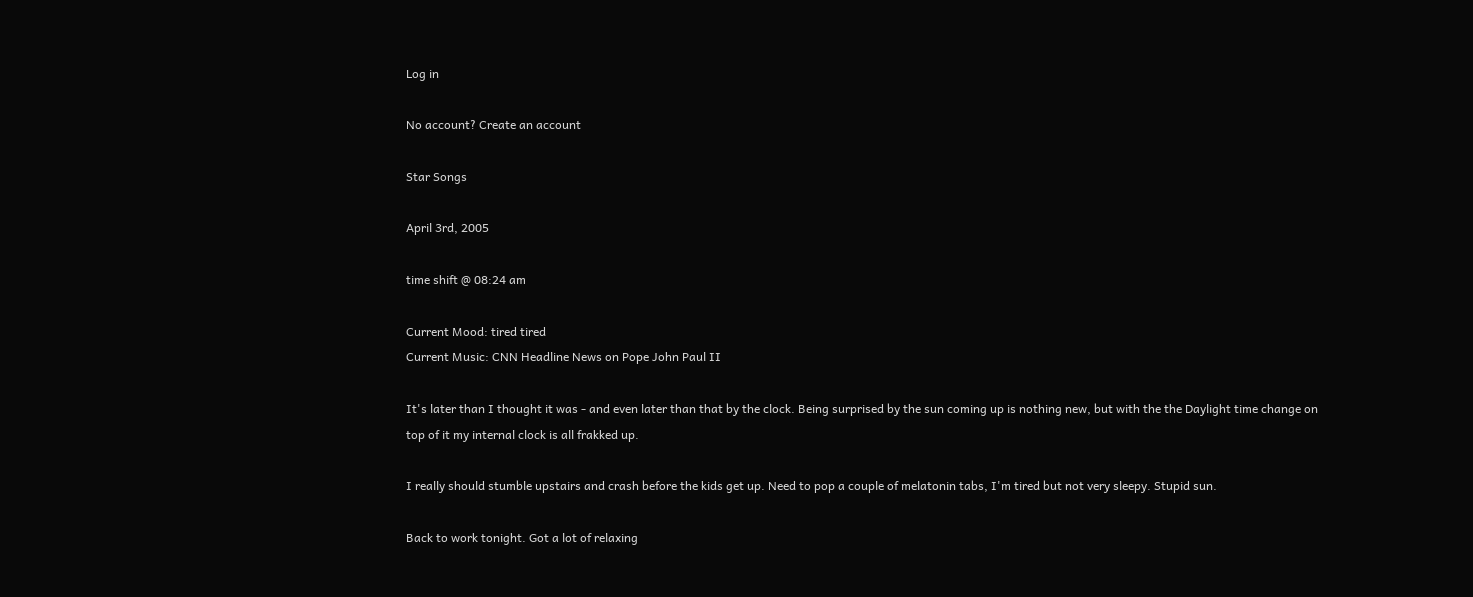Log in

No account? Create an account

Star Songs

April 3rd, 2005

time shift @ 08:24 am

Current Mood: tired tired
Current Music: CNN Headline News on Pope John Paul II

It's later than I thought it was - and even later than that by the clock. Being surprised by the sun coming up is nothing new, but with the the Daylight time change on top of it my internal clock is all frakked up.

I really should stumble upstairs and crash before the kids get up. Need to pop a couple of melatonin tabs, I'm tired but not very sleepy. Stupid sun.

Back to work tonight. Got a lot of relaxing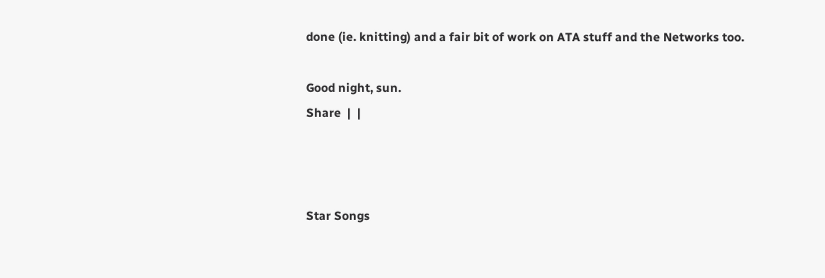done (ie. knitting) and a fair bit of work on ATA stuff and the Networks too.

Good night, sun.
Share  |  |



Star Songs